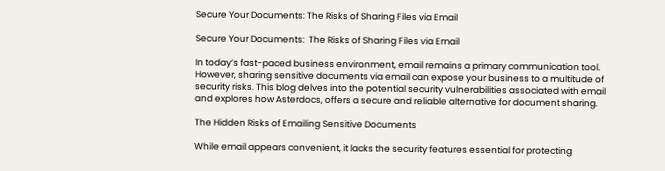Secure Your Documents: The Risks of Sharing Files via Email

Secure Your Documents:  The Risks of Sharing Files via Email

In today’s fast-paced business environment, email remains a primary communication tool. However, sharing sensitive documents via email can expose your business to a multitude of security risks. This blog delves into the potential security vulnerabilities associated with email and explores how Asterdocs, offers a secure and reliable alternative for document sharing.

The Hidden Risks of Emailing Sensitive Documents

While email appears convenient, it lacks the security features essential for protecting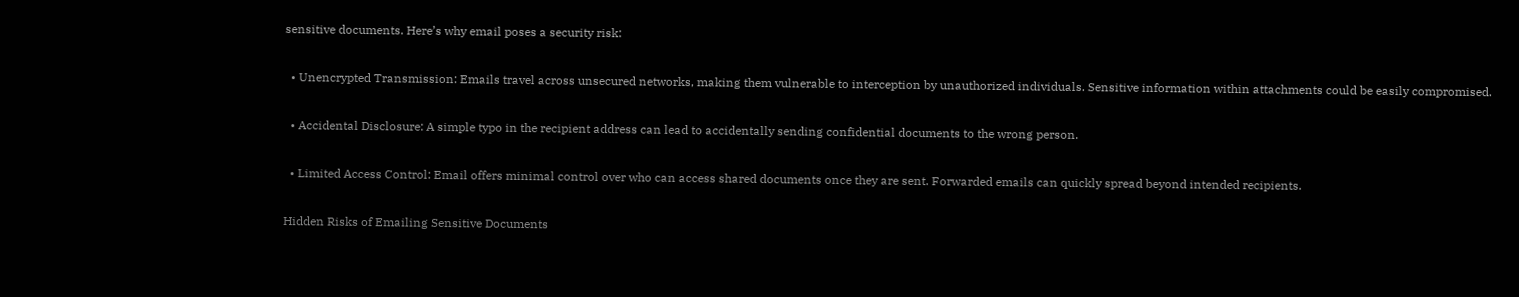sensitive documents. Here’s why email poses a security risk:

  • Unencrypted Transmission: Emails travel across unsecured networks, making them vulnerable to interception by unauthorized individuals. Sensitive information within attachments could be easily compromised.

  • Accidental Disclosure: A simple typo in the recipient address can lead to accidentally sending confidential documents to the wrong person.

  • Limited Access Control: Email offers minimal control over who can access shared documents once they are sent. Forwarded emails can quickly spread beyond intended recipients.

Hidden Risks of Emailing Sensitive Documents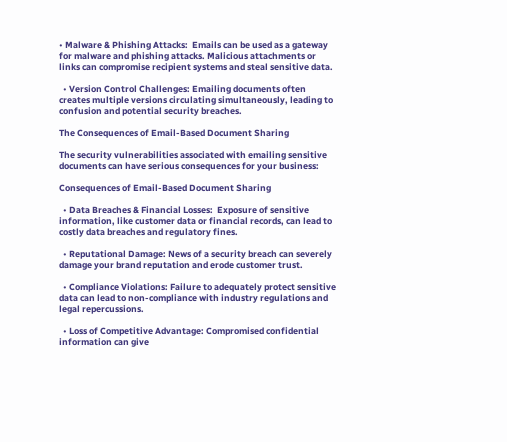• Malware & Phishing Attacks:  Emails can be used as a gateway for malware and phishing attacks. Malicious attachments or links can compromise recipient systems and steal sensitive data.

  • Version Control Challenges: Emailing documents often creates multiple versions circulating simultaneously, leading to confusion and potential security breaches.

The Consequences of Email-Based Document Sharing

The security vulnerabilities associated with emailing sensitive documents can have serious consequences for your business:

Consequences of Email-Based Document Sharing

  • Data Breaches & Financial Losses:  Exposure of sensitive information, like customer data or financial records, can lead to costly data breaches and regulatory fines.

  • Reputational Damage: News of a security breach can severely damage your brand reputation and erode customer trust.

  • Compliance Violations: Failure to adequately protect sensitive data can lead to non-compliance with industry regulations and legal repercussions.

  • Loss of Competitive Advantage: Compromised confidential information can give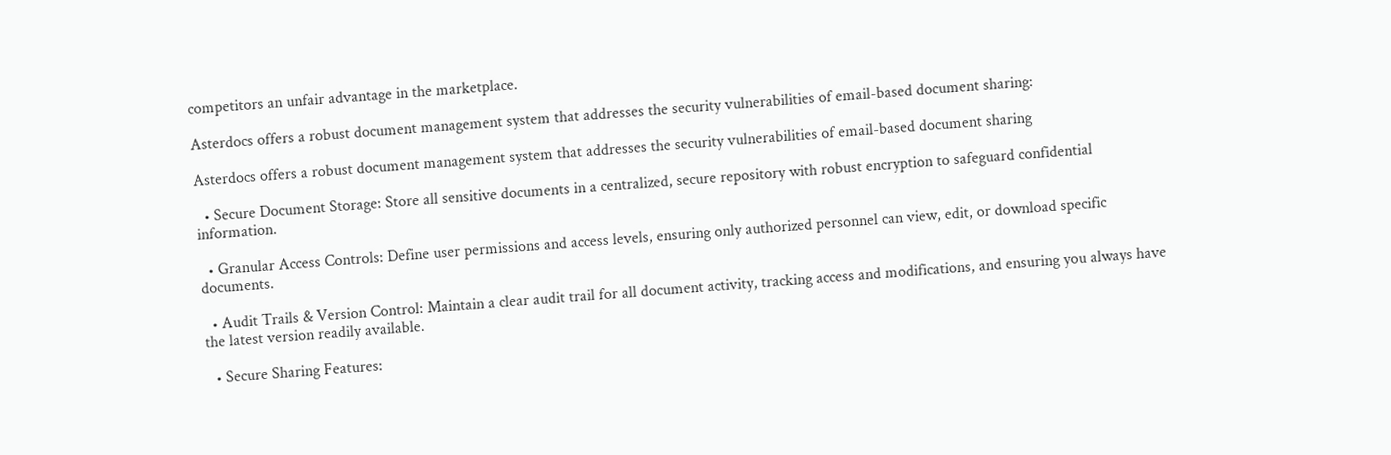competitors an unfair advantage in the marketplace.

Asterdocs offers a robust document management system that addresses the security vulnerabilities of email-based document sharing:

Asterdocs offers a robust document management system that addresses the security vulnerabilities of email-based document sharing

  • Secure Document Storage: Store all sensitive documents in a centralized, secure repository with robust encryption to safeguard confidential information.

  • Granular Access Controls: Define user permissions and access levels, ensuring only authorized personnel can view, edit, or download specific documents.

  • Audit Trails & Version Control: Maintain a clear audit trail for all document activity, tracking access and modifications, and ensuring you always have the latest version readily available.

  • Secure Sharing Features: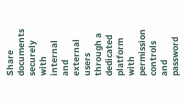Share documents securely with internal and external users through a dedicated platform with permission controls and password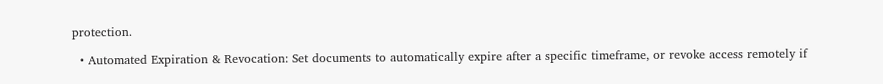protection.

  • Automated Expiration & Revocation: Set documents to automatically expire after a specific timeframe, or revoke access remotely if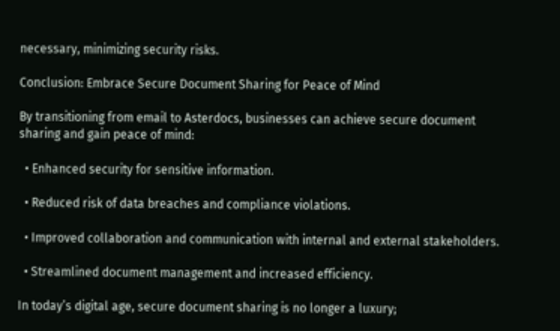necessary, minimizing security risks.

Conclusion: Embrace Secure Document Sharing for Peace of Mind

By transitioning from email to Asterdocs, businesses can achieve secure document sharing and gain peace of mind:

  • Enhanced security for sensitive information.

  • Reduced risk of data breaches and compliance violations.

  • Improved collaboration and communication with internal and external stakeholders.

  • Streamlined document management and increased efficiency.

In today’s digital age, secure document sharing is no longer a luxury;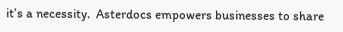it’s a necessity.  Asterdocs empowers businesses to share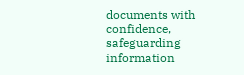documents with confidence, safeguarding information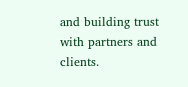and building trust with partners and clients.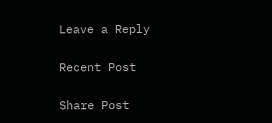Leave a Reply

Recent Post

Share Post